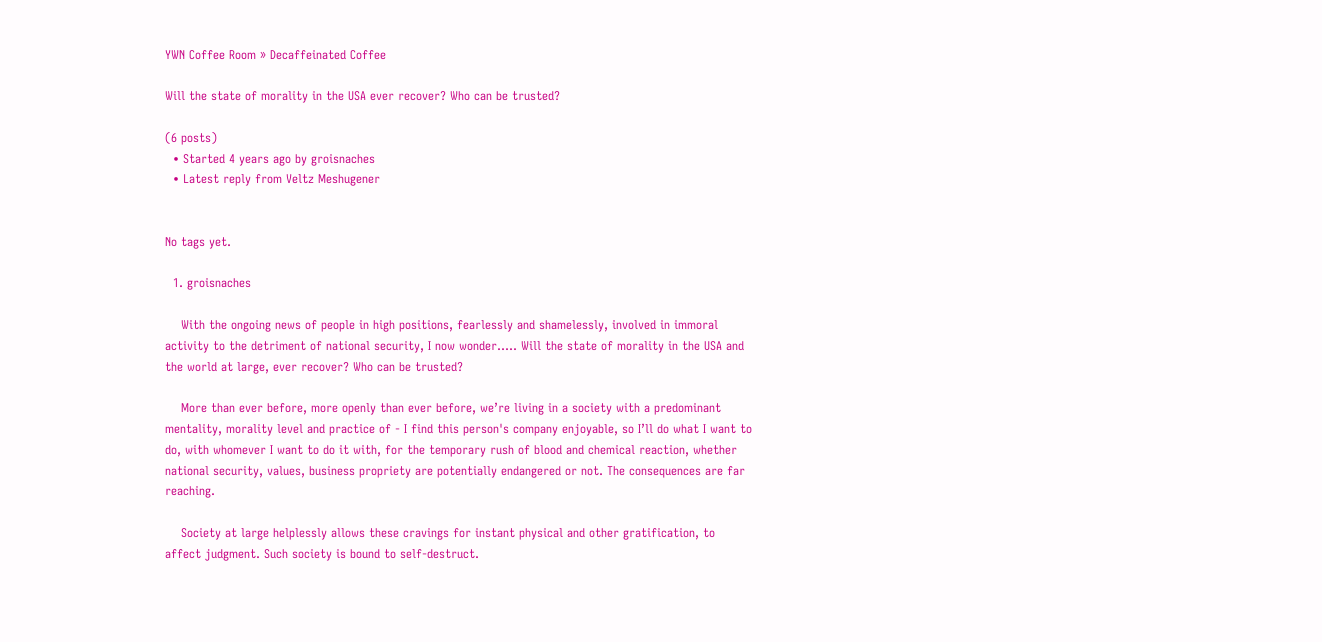YWN Coffee Room » Decaffeinated Coffee

Will the state of morality in the USA ever recover? Who can be trusted?

(6 posts)
  • Started 4 years ago by groisnaches
  • Latest reply from Veltz Meshugener


No tags yet.

  1. groisnaches

    With the ongoing news of people in high positions, fearlessly and shamelessly, involved in immoral activity to the detriment of national security, I now wonder..... Will the state of morality in the USA and the world at large, ever recover? Who can be trusted?

    More than ever before, more openly than ever before, we’re living in a society with a predominant mentality, morality level and practice of - I find this person's company enjoyable, so I’ll do what I want to do, with whomever I want to do it with, for the temporary rush of blood and chemical reaction, whether national security, values, business propriety are potentially endangered or not. The consequences are far reaching.

    Society at large helplessly allows these cravings for instant physical and other gratification, to affect judgment. Such society is bound to self-destruct.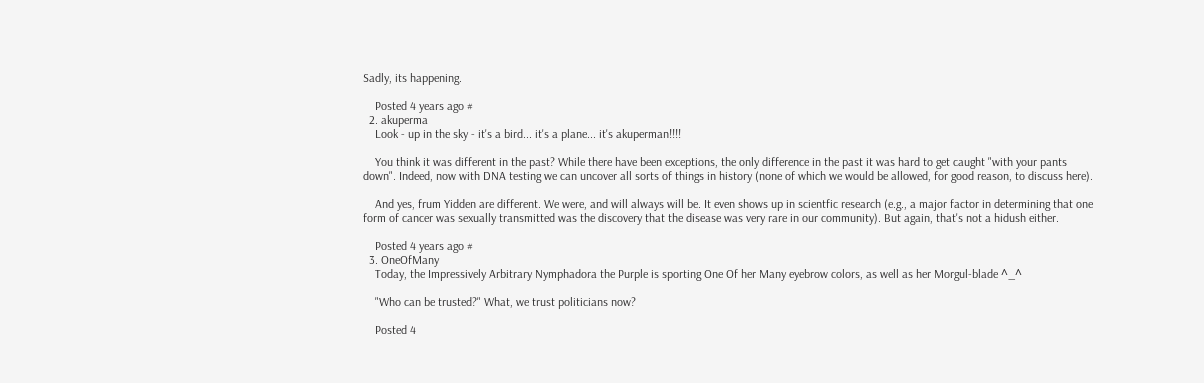Sadly, its happening.

    Posted 4 years ago #
  2. akuperma
    Look - up in the sky - it's a bird... it's a plane... it's akuperman!!!!

    You think it was different in the past? While there have been exceptions, the only difference in the past it was hard to get caught "with your pants down". Indeed, now with DNA testing we can uncover all sorts of things in history (none of which we would be allowed, for good reason, to discuss here).

    And yes, frum Yidden are different. We were, and will always will be. It even shows up in scientfic research (e.g., a major factor in determining that one form of cancer was sexually transmitted was the discovery that the disease was very rare in our community). But again, that's not a hidush either.

    Posted 4 years ago #
  3. OneOfMany
    Today, the Impressively Arbitrary Nymphadora the Purple is sporting One Of her Many eyebrow colors, as well as her Morgul-blade ^_^

    "Who can be trusted?" What, we trust politicians now?

    Posted 4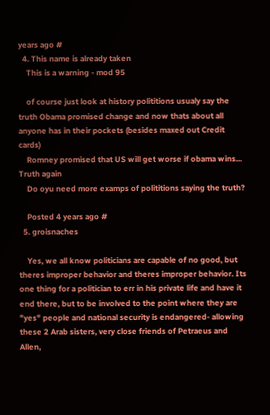years ago #
  4. This name is already taken
    This is a warning - mod 95

    of course just look at history polititions usualy say the truth Obama promised change and now thats about all anyone has in their pockets (besides maxed out Credit cards)
    Romney promised that US will get worse if obama wins... Truth again
    Do oyu need more examps of polititions saying the truth?

    Posted 4 years ago #
  5. groisnaches

    Yes, we all know politicians are capable of no good, but theres improper behavior and theres improper behavior. Its one thing for a politician to err in his private life and have it end there, but to be involved to the point where they are "yes" people and national security is endangered- allowing these 2 Arab sisters, very close friends of Petraeus and Allen,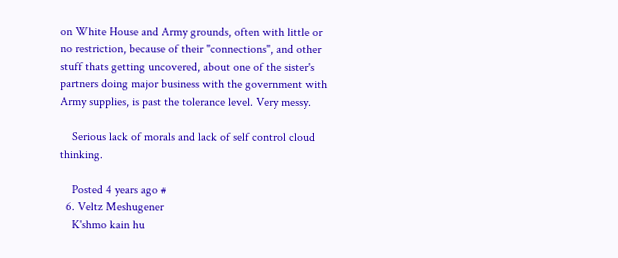on White House and Army grounds, often with little or no restriction, because of their "connections", and other stuff thats getting uncovered, about one of the sister's partners doing major business with the government with Army supplies, is past the tolerance level. Very messy.

    Serious lack of morals and lack of self control cloud thinking.

    Posted 4 years ago #
  6. Veltz Meshugener
    K'shmo kain hu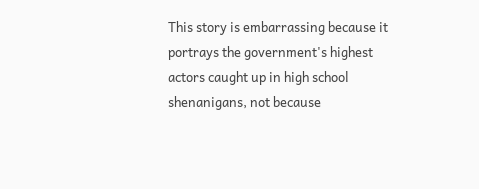This story is embarrassing because it portrays the government's highest actors caught up in high school shenanigans, not because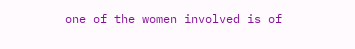one of the women involved is of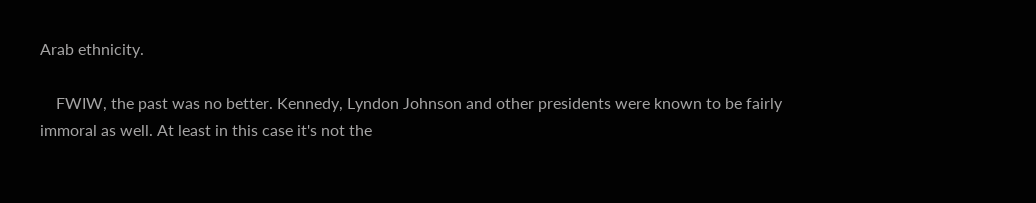Arab ethnicity.

    FWIW, the past was no better. Kennedy, Lyndon Johnson and other presidents were known to be fairly immoral as well. At least in this case it's not the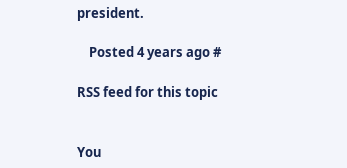president.

    Posted 4 years ago #

RSS feed for this topic


You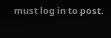must log in to post.